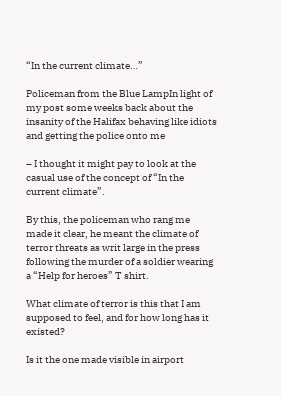“In the current climate…”

Policeman from the Blue LampIn light of my post some weeks back about the insanity of the Halifax behaving like idiots and getting the police onto me

– I thought it might pay to look at the casual use of the concept of “In the current climate”.

By this, the policeman who rang me made it clear, he meant the climate of terror threats as writ large in the press following the murder of a soldier wearing a “Help for heroes” T shirt.

What climate of terror is this that I am supposed to feel, and for how long has it existed?

Is it the one made visible in airport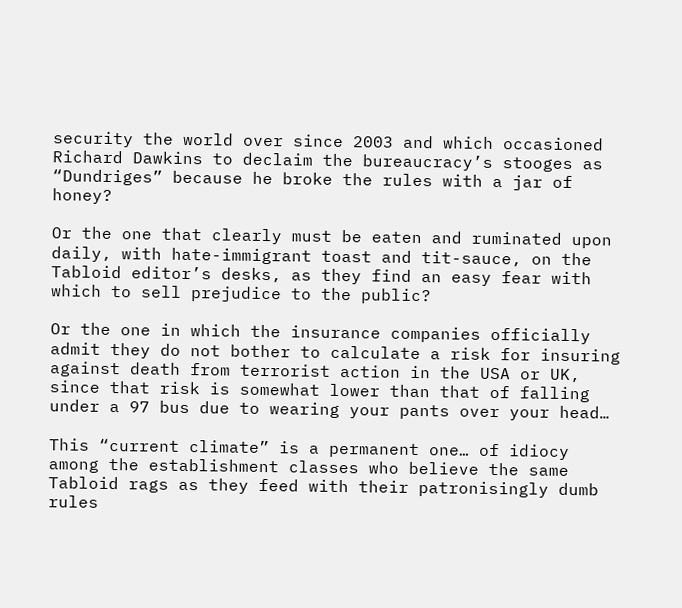security the world over since 2003 and which occasioned Richard Dawkins to declaim the bureaucracy’s stooges as “Dundriges” because he broke the rules with a jar of honey?

Or the one that clearly must be eaten and ruminated upon daily, with hate-immigrant toast and tit-sauce, on the Tabloid editor’s desks, as they find an easy fear with which to sell prejudice to the public?

Or the one in which the insurance companies officially admit they do not bother to calculate a risk for insuring against death from terrorist action in the USA or UK, since that risk is somewhat lower than that of falling under a 97 bus due to wearing your pants over your head…

This “current climate” is a permanent one… of idiocy among the establishment classes who believe the same Tabloid rags as they feed with their patronisingly dumb rules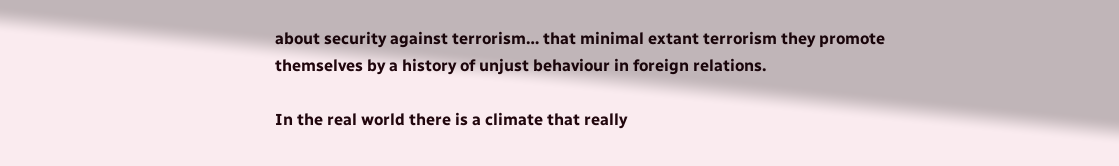about security against terrorism… that minimal extant terrorism they promote themselves by a history of unjust behaviour in foreign relations.

In the real world there is a climate that really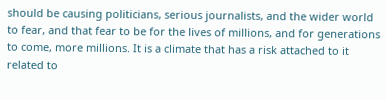should be causing politicians, serious journalists, and the wider world to fear, and that fear to be for the lives of millions, and for generations to come, more millions. It is a climate that has a risk attached to it related to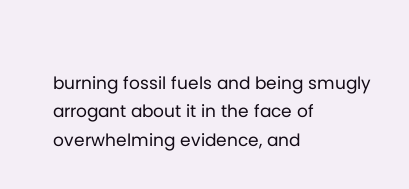burning fossil fuels and being smugly arrogant about it in the face of overwhelming evidence, and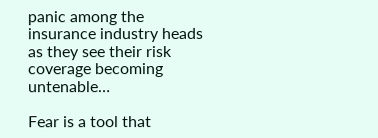panic among the insurance industry heads as they see their risk coverage becoming untenable…

Fear is a tool that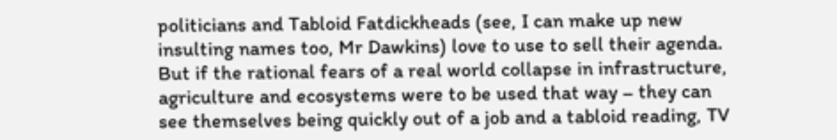politicians and Tabloid Fatdickheads (see, I can make up new insulting names too, Mr Dawkins) love to use to sell their agenda. But if the rational fears of a real world collapse in infrastructure, agriculture and ecosystems were to be used that way – they can see themselves being quickly out of a job and a tabloid reading, TV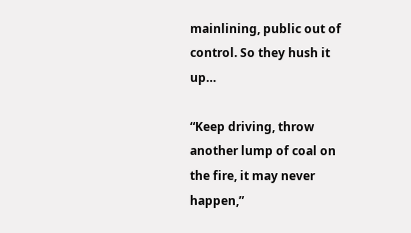mainlining, public out of control. So they hush it up…

“Keep driving, throw another lump of coal on the fire, it may never happen,”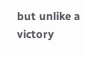but unlike a victory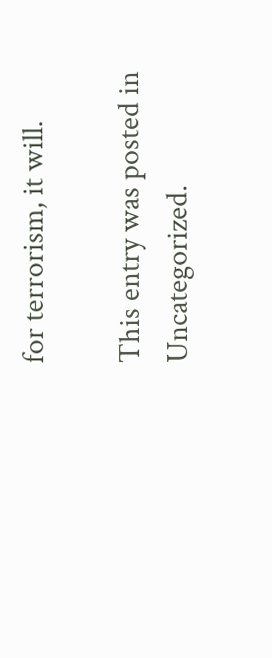for terrorism, it will.

This entry was posted in Uncategorized.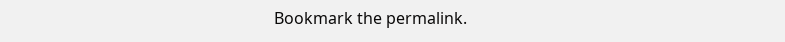Bookmark the permalink.